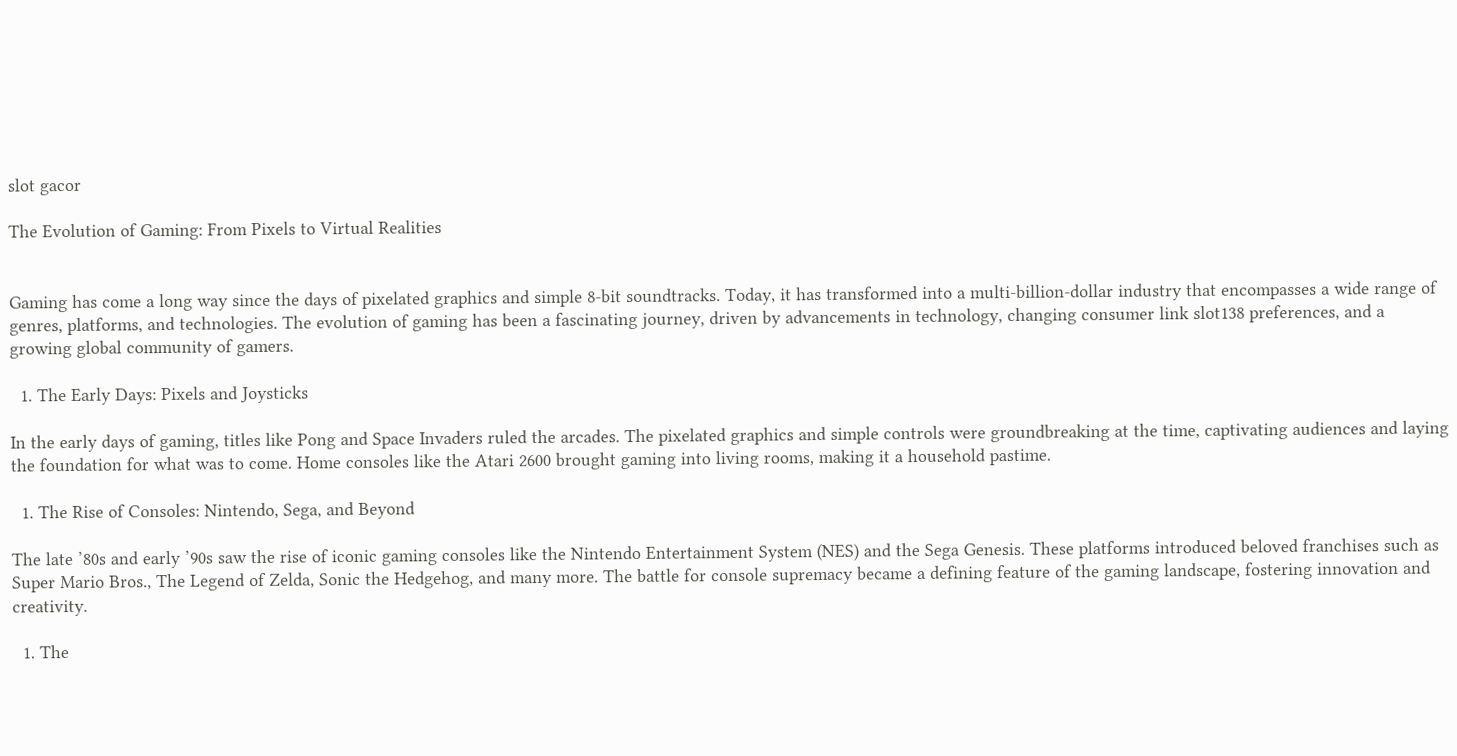slot gacor

The Evolution of Gaming: From Pixels to Virtual Realities


Gaming has come a long way since the days of pixelated graphics and simple 8-bit soundtracks. Today, it has transformed into a multi-billion-dollar industry that encompasses a wide range of genres, platforms, and technologies. The evolution of gaming has been a fascinating journey, driven by advancements in technology, changing consumer link slot138 preferences, and a growing global community of gamers.

  1. The Early Days: Pixels and Joysticks

In the early days of gaming, titles like Pong and Space Invaders ruled the arcades. The pixelated graphics and simple controls were groundbreaking at the time, captivating audiences and laying the foundation for what was to come. Home consoles like the Atari 2600 brought gaming into living rooms, making it a household pastime.

  1. The Rise of Consoles: Nintendo, Sega, and Beyond

The late ’80s and early ’90s saw the rise of iconic gaming consoles like the Nintendo Entertainment System (NES) and the Sega Genesis. These platforms introduced beloved franchises such as Super Mario Bros., The Legend of Zelda, Sonic the Hedgehog, and many more. The battle for console supremacy became a defining feature of the gaming landscape, fostering innovation and creativity.

  1. The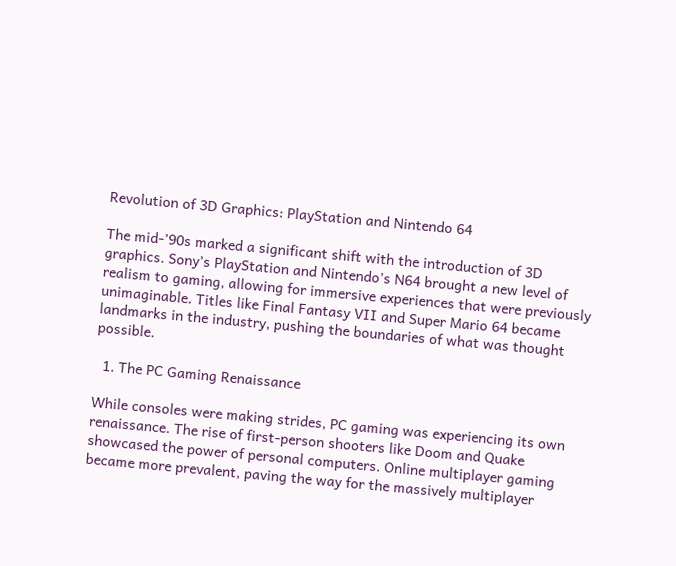Revolution of 3D Graphics: PlayStation and Nintendo 64

The mid-’90s marked a significant shift with the introduction of 3D graphics. Sony’s PlayStation and Nintendo’s N64 brought a new level of realism to gaming, allowing for immersive experiences that were previously unimaginable. Titles like Final Fantasy VII and Super Mario 64 became landmarks in the industry, pushing the boundaries of what was thought possible.

  1. The PC Gaming Renaissance

While consoles were making strides, PC gaming was experiencing its own renaissance. The rise of first-person shooters like Doom and Quake showcased the power of personal computers. Online multiplayer gaming became more prevalent, paving the way for the massively multiplayer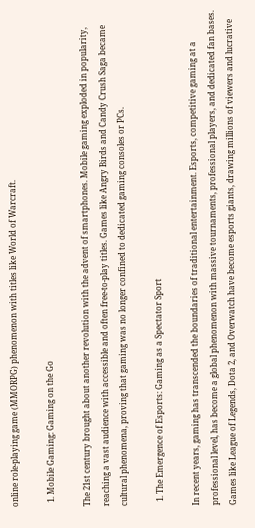online role-playing game (MMORPG) phenomenon with titles like World of Warcraft.

  1. Mobile Gaming: Gaming on the Go

The 21st century brought about another revolution with the advent of smartphones. Mobile gaming exploded in popularity, reaching a vast audience with accessible and often free-to-play titles. Games like Angry Birds and Candy Crush Saga became cultural phenomena, proving that gaming was no longer confined to dedicated gaming consoles or PCs.

  1. The Emergence of Esports: Gaming as a Spectator Sport

In recent years, gaming has transcended the boundaries of traditional entertainment. Esports, competitive gaming at a professional level, has become a global phenomenon with massive tournaments, professional players, and dedicated fan bases. Games like League of Legends, Dota 2, and Overwatch have become esports giants, drawing millions of viewers and lucrative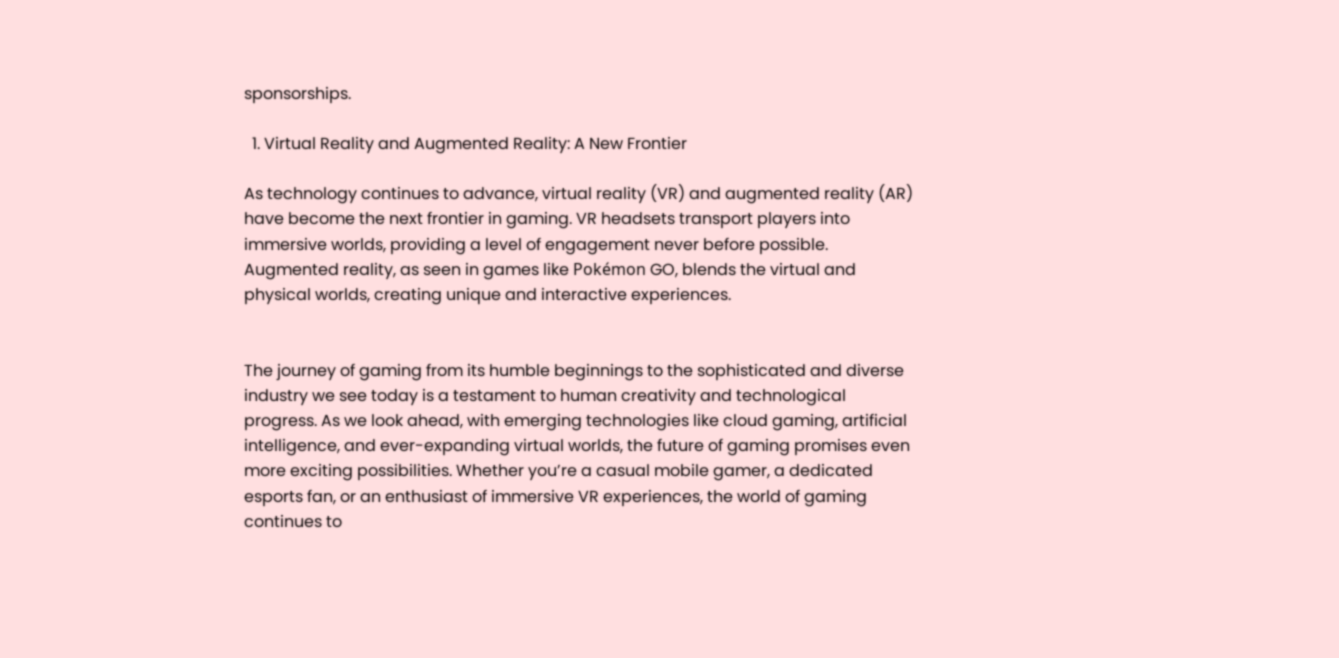sponsorships.

  1. Virtual Reality and Augmented Reality: A New Frontier

As technology continues to advance, virtual reality (VR) and augmented reality (AR) have become the next frontier in gaming. VR headsets transport players into immersive worlds, providing a level of engagement never before possible. Augmented reality, as seen in games like Pokémon GO, blends the virtual and physical worlds, creating unique and interactive experiences.


The journey of gaming from its humble beginnings to the sophisticated and diverse industry we see today is a testament to human creativity and technological progress. As we look ahead, with emerging technologies like cloud gaming, artificial intelligence, and ever-expanding virtual worlds, the future of gaming promises even more exciting possibilities. Whether you’re a casual mobile gamer, a dedicated esports fan, or an enthusiast of immersive VR experiences, the world of gaming continues to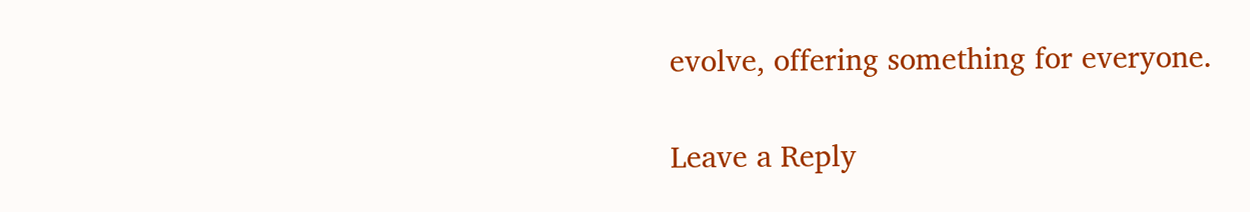evolve, offering something for everyone.

Leave a Reply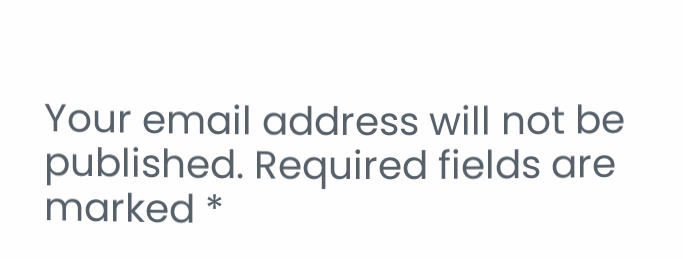Your email address will not be published. Required fields are marked *